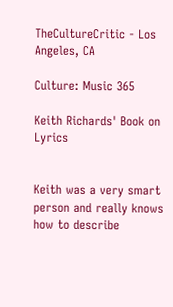TheCultureCritic - Los Angeles, CA

Culture: Music 365

Keith Richards' Book on Lyrics


Keith was a very smart person and really knows how to describe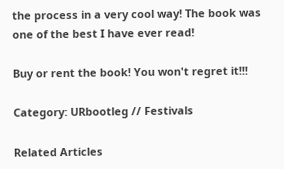the process in a very cool way! The book was one of the best I have ever read!

Buy or rent the book! You won't regret it!!!

Category: URbootleg // Festivals

Related Articles